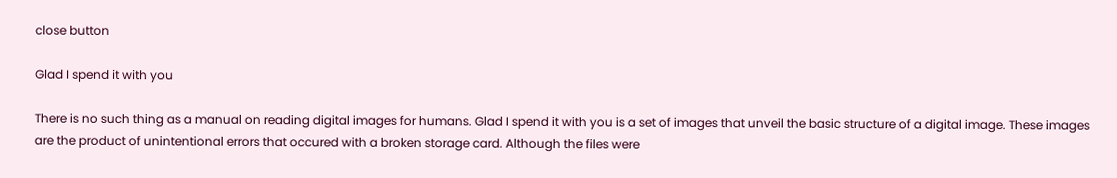close button

Glad I spend it with you

There is no such thing as a manual on reading digital images for humans. Glad I spend it with you is a set of images that unveil the basic structure of a digital image. These images are the product of unintentional errors that occured with a broken storage card. Although the files were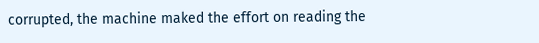corrupted, the machine maked the effort on reading the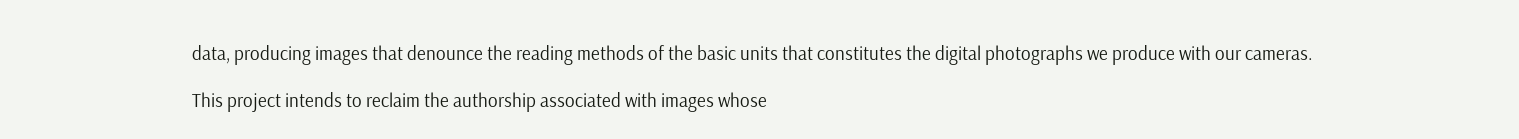data, producing images that denounce the reading methods of the basic units that constitutes the digital photographs we produce with our cameras.

This project intends to reclaim the authorship associated with images whose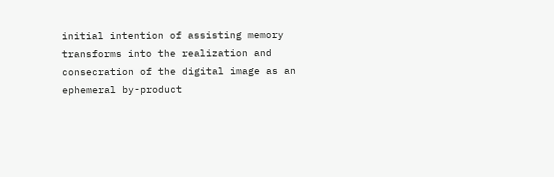initial intention of assisting memory transforms into the realization and consecration of the digital image as an ephemeral by-product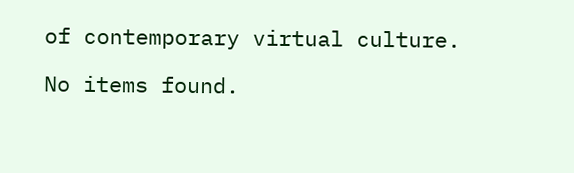of contemporary virtual culture.

No items found.